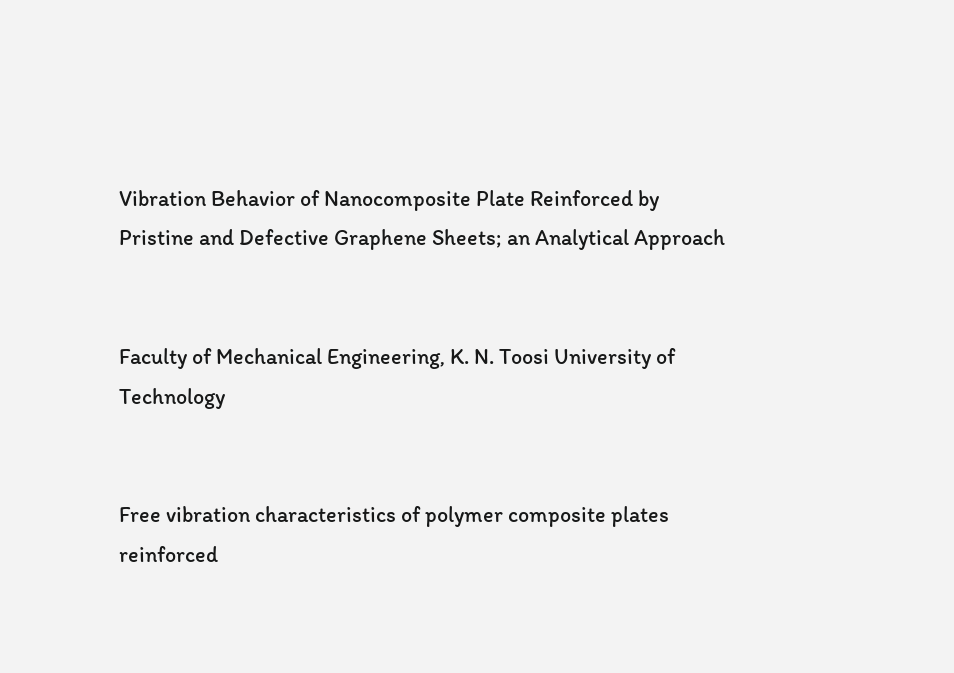Vibration Behavior of Nanocomposite Plate Reinforced by Pristine and Defective Graphene Sheets; an Analytical Approach


Faculty of Mechanical Engineering, K. N. Toosi University of Technology


Free vibration characteristics of polymer composite plates reinforced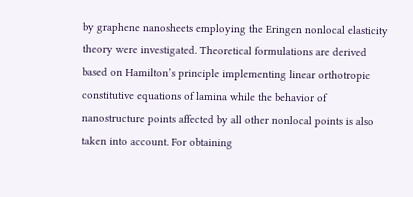by graphene nanosheets employing the Eringen nonlocal elasticity theory were investigated. Theoretical formulations are derived based on Hamilton’s principle implementing linear orthotropic constitutive equations of lamina while the behavior of nanostructure points affected by all other nonlocal points is also taken into account. For obtaining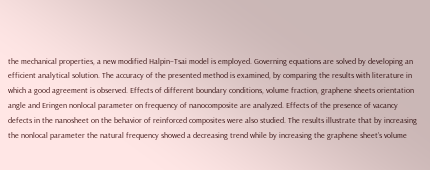the mechanical properties, a new modified Halpin–Tsai model is employed. Governing equations are solved by developing an efficient analytical solution. The accuracy of the presented method is examined, by comparing the results with literature in which a good agreement is observed. Effects of different boundary conditions, volume fraction, graphene sheets orientation angle and Eringen nonlocal parameter on frequency of nanocomposite are analyzed. Effects of the presence of vacancy defects in the nanosheet on the behavior of reinforced composites were also studied. The results illustrate that by increasing the nonlocal parameter the natural frequency showed a decreasing trend while by increasing the graphene sheet’s volume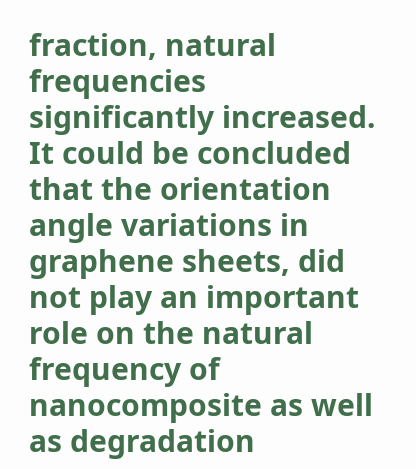fraction, natural frequencies significantly increased. It could be concluded that the orientation angle variations in graphene sheets, did not play an important role on the natural frequency of nanocomposite as well as degradation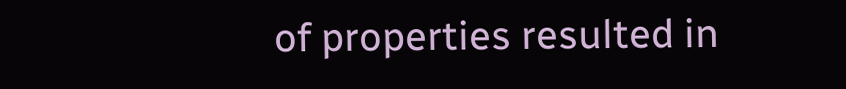of properties resulted in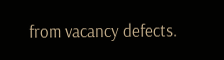from vacancy defects.